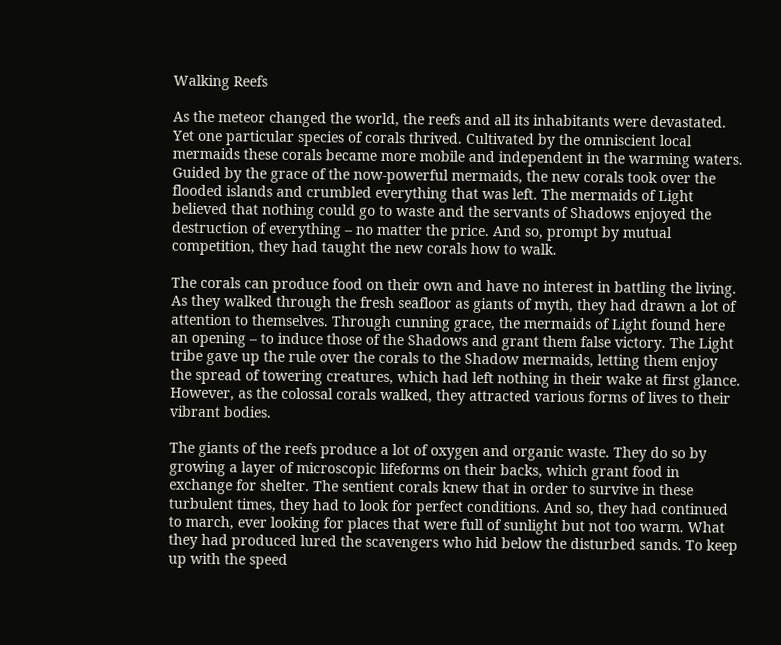Walking Reefs

As the meteor changed the world, the reefs and all its inhabitants were devastated. Yet one particular species of corals thrived. Cultivated by the omniscient local mermaids these corals became more mobile and independent in the warming waters. Guided by the grace of the now-powerful mermaids, the new corals took over the flooded islands and crumbled everything that was left. The mermaids of Light believed that nothing could go to waste and the servants of Shadows enjoyed the destruction of everything – no matter the price. And so, prompt by mutual competition, they had taught the new corals how to walk.

The corals can produce food on their own and have no interest in battling the living. As they walked through the fresh seafloor as giants of myth, they had drawn a lot of attention to themselves. Through cunning grace, the mermaids of Light found here an opening – to induce those of the Shadows and grant them false victory. The Light tribe gave up the rule over the corals to the Shadow mermaids, letting them enjoy the spread of towering creatures, which had left nothing in their wake at first glance. However, as the colossal corals walked, they attracted various forms of lives to their vibrant bodies.

The giants of the reefs produce a lot of oxygen and organic waste. They do so by growing a layer of microscopic lifeforms on their backs, which grant food in exchange for shelter. The sentient corals knew that in order to survive in these turbulent times, they had to look for perfect conditions. And so, they had continued to march, ever looking for places that were full of sunlight but not too warm. What they had produced lured the scavengers who hid below the disturbed sands. To keep up with the speed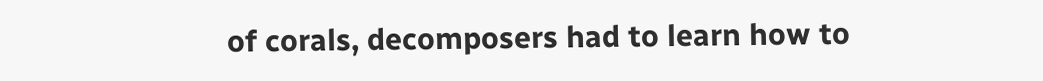of corals, decomposers had to learn how to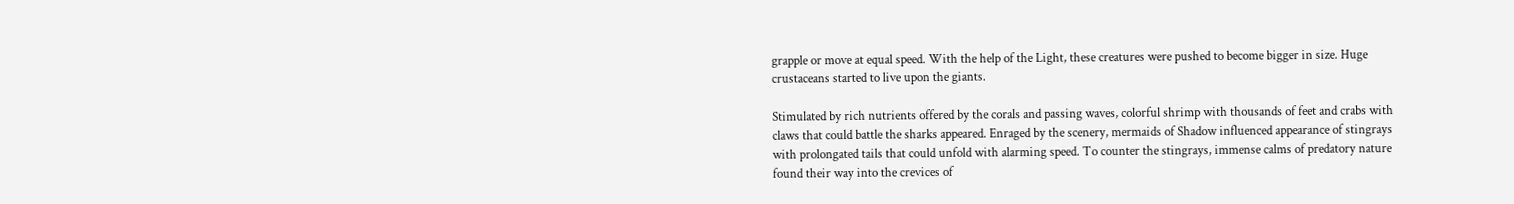grapple or move at equal speed. With the help of the Light, these creatures were pushed to become bigger in size. Huge crustaceans started to live upon the giants.

Stimulated by rich nutrients offered by the corals and passing waves, colorful shrimp with thousands of feet and crabs with claws that could battle the sharks appeared. Enraged by the scenery, mermaids of Shadow influenced appearance of stingrays with prolongated tails that could unfold with alarming speed. To counter the stingrays, immense calms of predatory nature found their way into the crevices of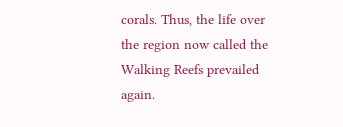corals. Thus, the life over the region now called the Walking Reefs prevailed again.